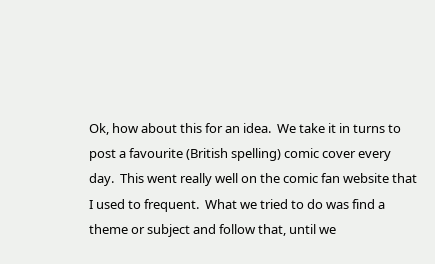Ok, how about this for an idea.  We take it in turns to post a favourite (British spelling) comic cover every day.  This went really well on the comic fan website that I used to frequent.  What we tried to do was find a theme or subject and follow that, until we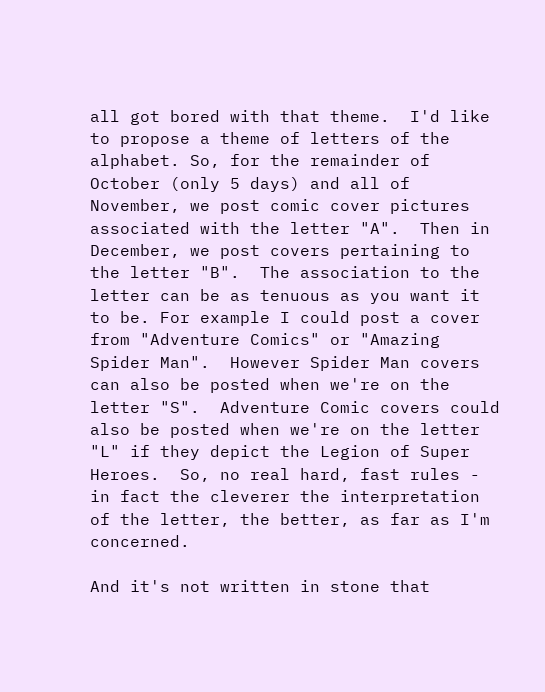all got bored with that theme.  I'd like to propose a theme of letters of the alphabet. So, for the remainder of October (only 5 days) and all of November, we post comic cover pictures associated with the letter "A".  Then in December, we post covers pertaining to the letter "B".  The association to the letter can be as tenuous as you want it to be. For example I could post a cover from "Adventure Comics" or "Amazing Spider Man".  However Spider Man covers can also be posted when we're on the letter "S".  Adventure Comic covers could also be posted when we're on the letter "L" if they depict the Legion of Super Heroes.  So, no real hard, fast rules - in fact the cleverer the interpretation of the letter, the better, as far as I'm concerned.

And it's not written in stone that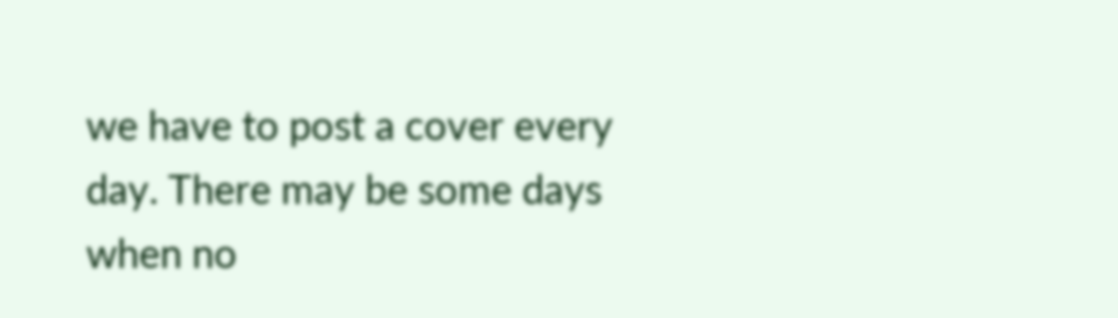we have to post a cover every day. There may be some days when no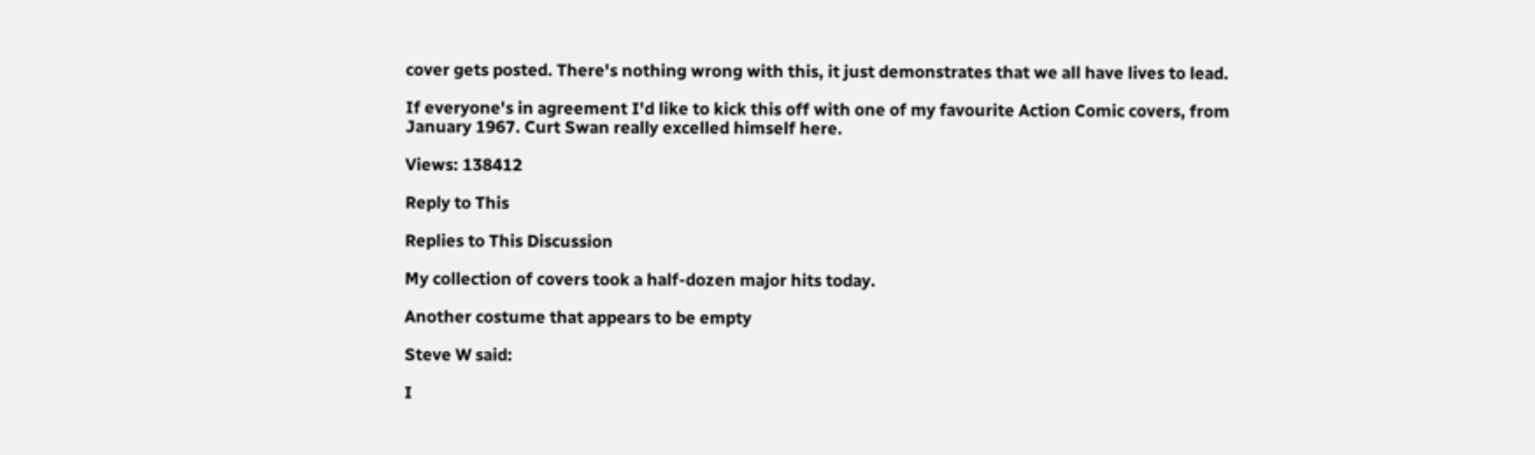cover gets posted. There's nothing wrong with this, it just demonstrates that we all have lives to lead.

If everyone's in agreement I'd like to kick this off with one of my favourite Action Comic covers, from January 1967. Curt Swan really excelled himself here.

Views: 138412

Reply to This

Replies to This Discussion

My collection of covers took a half-dozen major hits today.

Another costume that appears to be empty

Steve W said:

I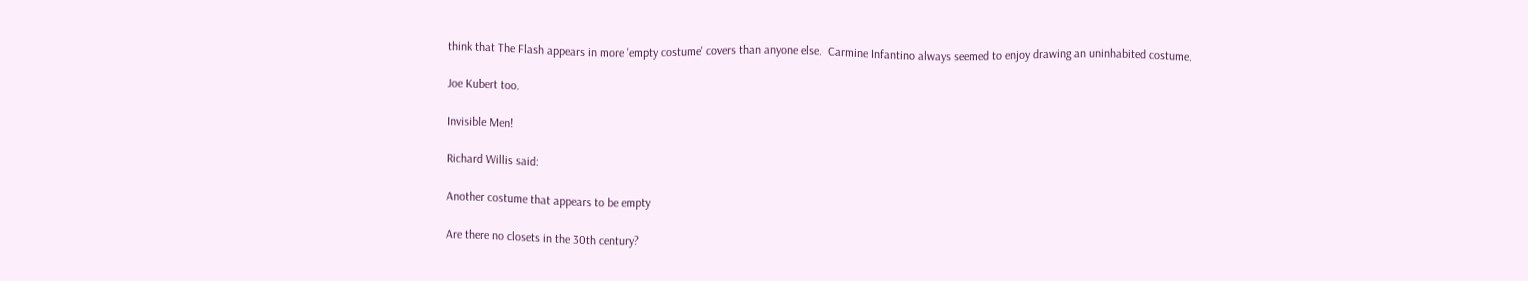think that The Flash appears in more 'empty costume' covers than anyone else.  Carmine Infantino always seemed to enjoy drawing an uninhabited costume.

Joe Kubert too.

Invisible Men!

Richard Willis said:

Another costume that appears to be empty

Are there no closets in the 30th century?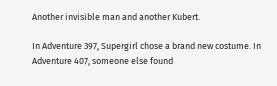Another invisible man and another Kubert.

In Adventure 397, Supergirl chose a brand new costume. In Adventure 407, someone else found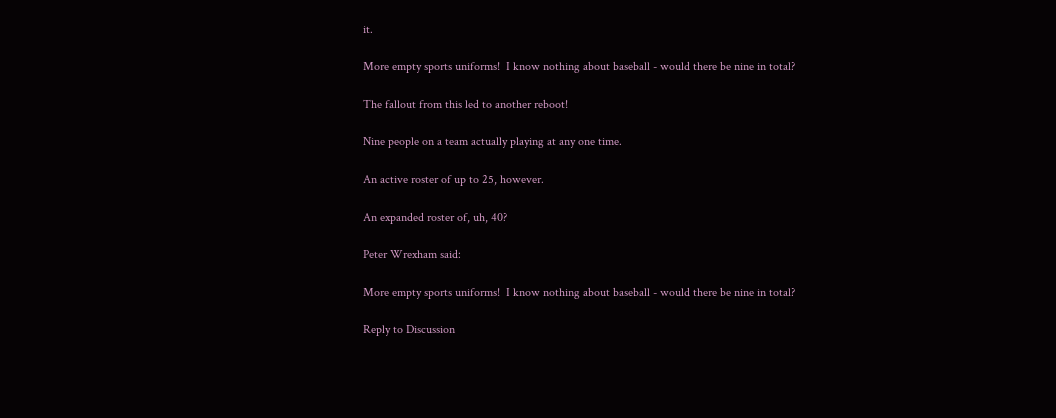it.

More empty sports uniforms!  I know nothing about baseball - would there be nine in total?

The fallout from this led to another reboot!

Nine people on a team actually playing at any one time.

An active roster of up to 25, however.

An expanded roster of, uh, 40?

Peter Wrexham said:

More empty sports uniforms!  I know nothing about baseball - would there be nine in total?

Reply to Discussion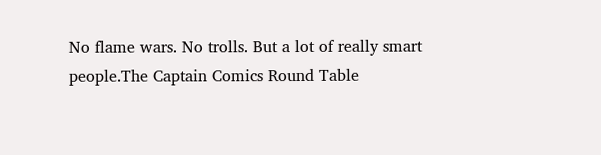No flame wars. No trolls. But a lot of really smart people.The Captain Comics Round Table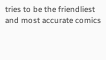tries to be the friendliest and most accurate comics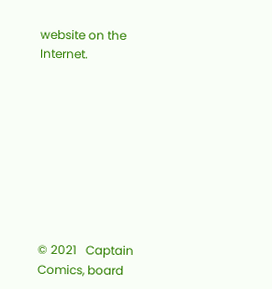website on the Internet.









© 2021   Captain Comics, board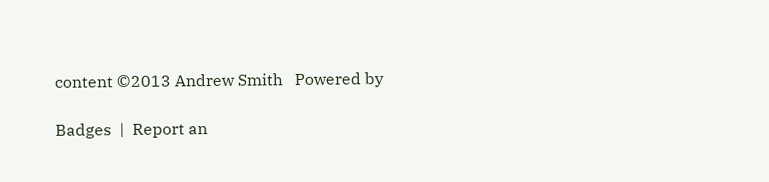content ©2013 Andrew Smith   Powered by

Badges  |  Report an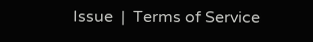Issue  |  Terms of Service